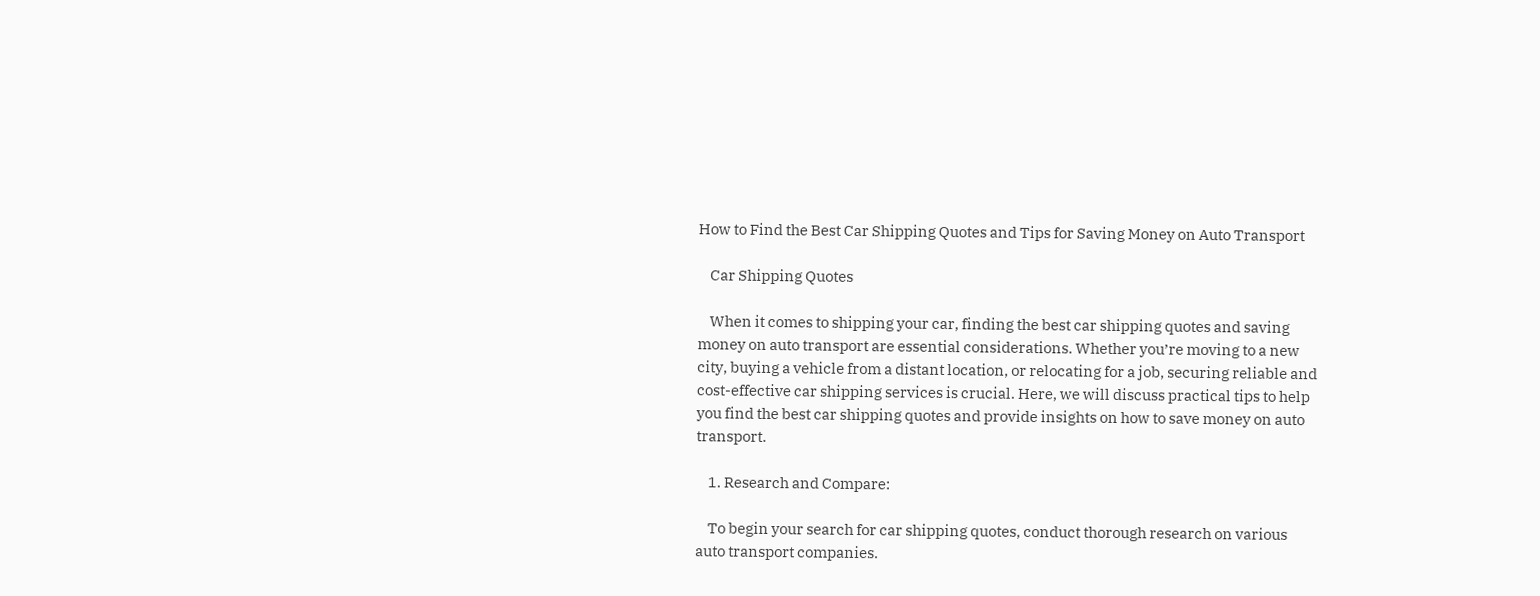How to Find the Best Car Shipping Quotes and Tips for Saving Money on Auto Transport

    Car Shipping Quotes

    When it comes to shipping your car, finding the best car shipping quotes and saving money on auto transport are essential considerations. Whether you’re moving to a new city, buying a vehicle from a distant location, or relocating for a job, securing reliable and cost-effective car shipping services is crucial. Here, we will discuss practical tips to help you find the best car shipping quotes and provide insights on how to save money on auto transport.

    1. Research and Compare:

    To begin your search for car shipping quotes, conduct thorough research on various auto transport companies.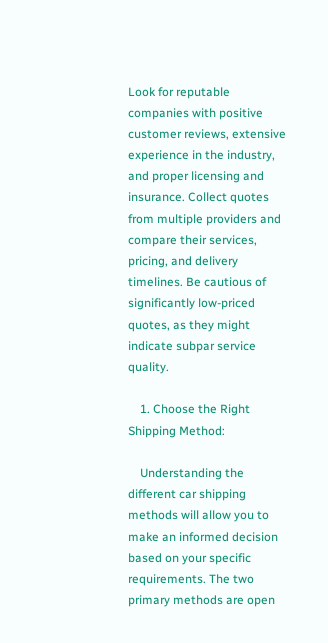Look for reputable companies with positive customer reviews, extensive experience in the industry, and proper licensing and insurance. Collect quotes from multiple providers and compare their services, pricing, and delivery timelines. Be cautious of significantly low-priced quotes, as they might indicate subpar service quality.

    1. Choose the Right Shipping Method:

    Understanding the different car shipping methods will allow you to make an informed decision based on your specific requirements. The two primary methods are open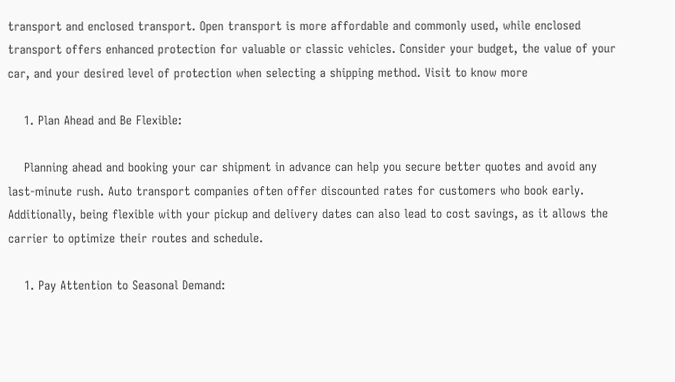transport and enclosed transport. Open transport is more affordable and commonly used, while enclosed transport offers enhanced protection for valuable or classic vehicles. Consider your budget, the value of your car, and your desired level of protection when selecting a shipping method. Visit to know more

    1. Plan Ahead and Be Flexible:

    Planning ahead and booking your car shipment in advance can help you secure better quotes and avoid any last-minute rush. Auto transport companies often offer discounted rates for customers who book early. Additionally, being flexible with your pickup and delivery dates can also lead to cost savings, as it allows the carrier to optimize their routes and schedule.

    1. Pay Attention to Seasonal Demand: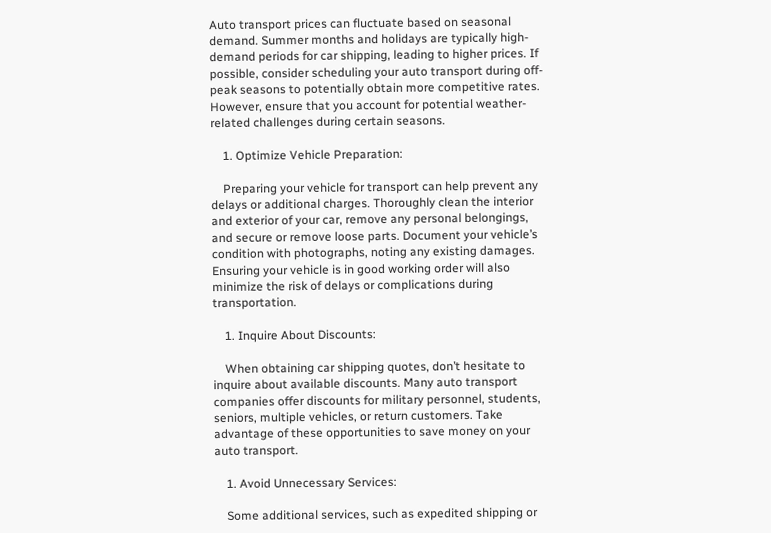Auto transport prices can fluctuate based on seasonal demand. Summer months and holidays are typically high-demand periods for car shipping, leading to higher prices. If possible, consider scheduling your auto transport during off-peak seasons to potentially obtain more competitive rates. However, ensure that you account for potential weather-related challenges during certain seasons.

    1. Optimize Vehicle Preparation:

    Preparing your vehicle for transport can help prevent any delays or additional charges. Thoroughly clean the interior and exterior of your car, remove any personal belongings, and secure or remove loose parts. Document your vehicle’s condition with photographs, noting any existing damages. Ensuring your vehicle is in good working order will also minimize the risk of delays or complications during transportation.

    1. Inquire About Discounts:

    When obtaining car shipping quotes, don’t hesitate to inquire about available discounts. Many auto transport companies offer discounts for military personnel, students, seniors, multiple vehicles, or return customers. Take advantage of these opportunities to save money on your auto transport.

    1. Avoid Unnecessary Services:

    Some additional services, such as expedited shipping or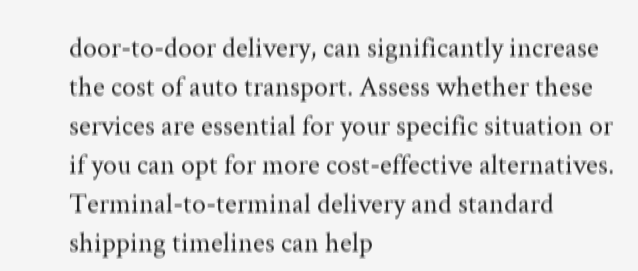door-to-door delivery, can significantly increase the cost of auto transport. Assess whether these services are essential for your specific situation or if you can opt for more cost-effective alternatives. Terminal-to-terminal delivery and standard shipping timelines can help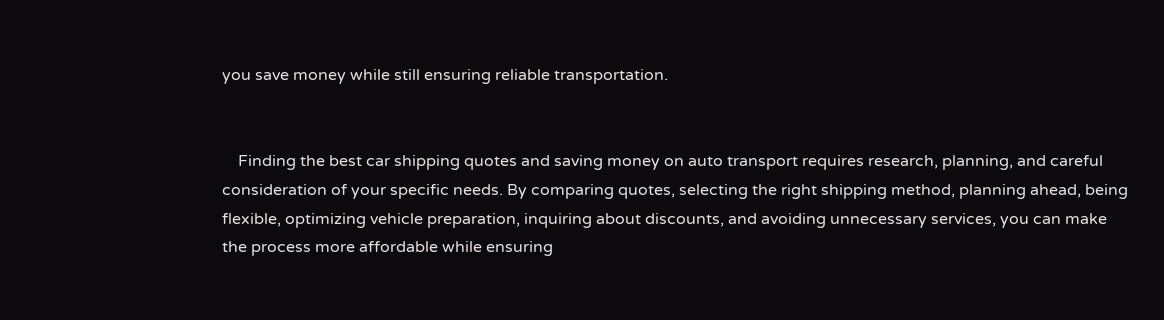you save money while still ensuring reliable transportation.


    Finding the best car shipping quotes and saving money on auto transport requires research, planning, and careful consideration of your specific needs. By comparing quotes, selecting the right shipping method, planning ahead, being flexible, optimizing vehicle preparation, inquiring about discounts, and avoiding unnecessary services, you can make the process more affordable while ensuring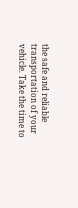the safe and reliable transportation of your vehicle. Take the time to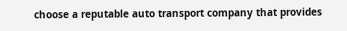choose a reputable auto transport company that provides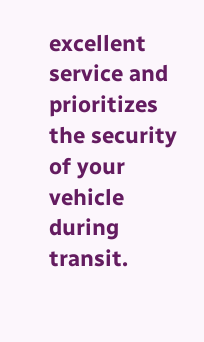excellent service and prioritizes the security of your vehicle during transit.